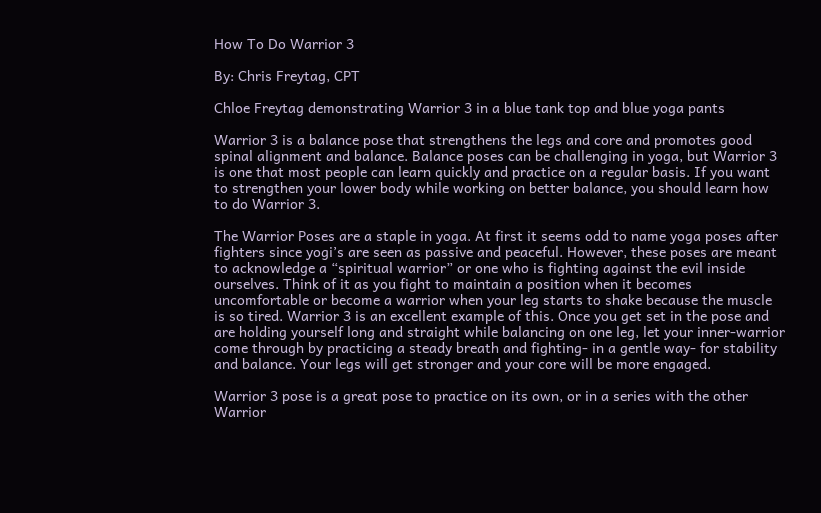How To Do Warrior 3

By: Chris Freytag, CPT

Chloe Freytag demonstrating Warrior 3 in a blue tank top and blue yoga pants

Warrior 3 is a balance pose that strengthens the legs and core and promotes good spinal alignment and balance. Balance poses can be challenging in yoga, but Warrior 3 is one that most people can learn quickly and practice on a regular basis. If you want to strengthen your lower body while working on better balance, you should learn how to do Warrior 3.

The Warrior Poses are a staple in yoga. At first it seems odd to name yoga poses after fighters since yogi’s are seen as passive and peaceful. However, these poses are meant to acknowledge a “spiritual warrior” or one who is fighting against the evil inside ourselves. Think of it as you fight to maintain a position when it becomes uncomfortable or become a warrior when your leg starts to shake because the muscle is so tired. Warrior 3 is an excellent example of this. Once you get set in the pose and are holding yourself long and straight while balancing on one leg, let your inner-warrior come through by practicing a steady breath and fighting- in a gentle way- for stability and balance. Your legs will get stronger and your core will be more engaged.

Warrior 3 pose is a great pose to practice on its own, or in a series with the other Warrior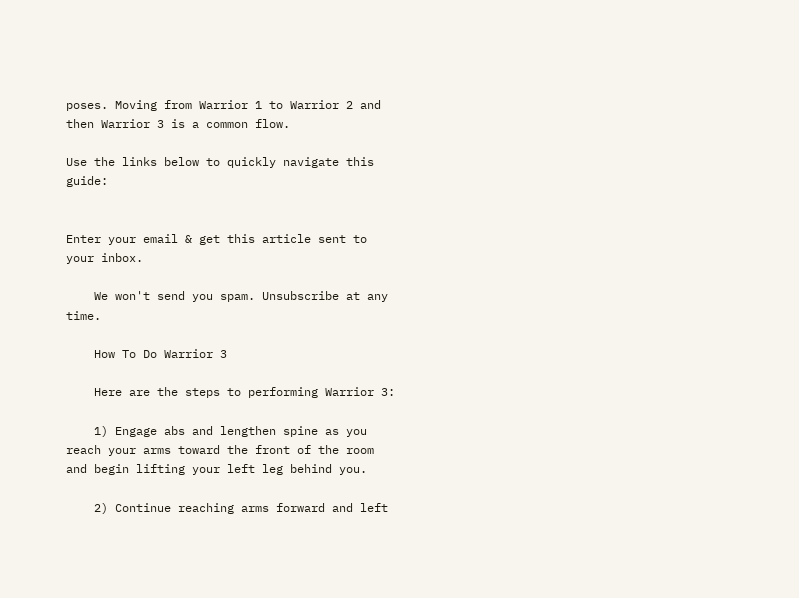poses. Moving from Warrior 1 to Warrior 2 and then Warrior 3 is a common flow.

Use the links below to quickly navigate this guide:


Enter your email & get this article sent to your inbox.

    We won't send you spam. Unsubscribe at any time.

    How To Do Warrior 3

    Here are the steps to performing Warrior 3:

    1) Engage abs and lengthen spine as you reach your arms toward the front of the room and begin lifting your left leg behind you.

    2) Continue reaching arms forward and left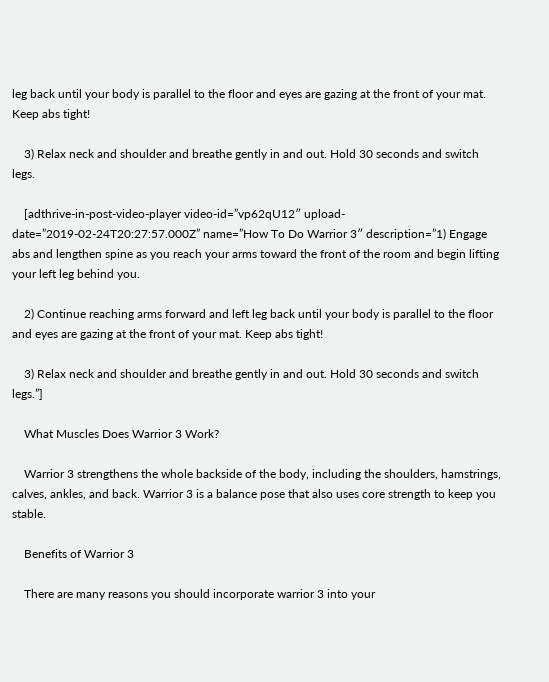leg back until your body is parallel to the floor and eyes are gazing at the front of your mat. Keep abs tight!

    3) Relax neck and shoulder and breathe gently in and out. Hold 30 seconds and switch legs.

    [adthrive-in-post-video-player video-id=”vp62qU12″ upload-date=”2019-02-24T20:27:57.000Z” name=”How To Do Warrior 3″ description=”1) Engage abs and lengthen spine as you reach your arms toward the front of the room and begin lifting your left leg behind you.

    2) Continue reaching arms forward and left leg back until your body is parallel to the floor and eyes are gazing at the front of your mat. Keep abs tight!

    3) Relax neck and shoulder and breathe gently in and out. Hold 30 seconds and switch legs.”]

    What Muscles Does Warrior 3 Work?

    Warrior 3 strengthens the whole backside of the body, including the shoulders, hamstrings, calves, ankles, and back. Warrior 3 is a balance pose that also uses core strength to keep you stable.

    Benefits of Warrior 3

    There are many reasons you should incorporate warrior 3 into your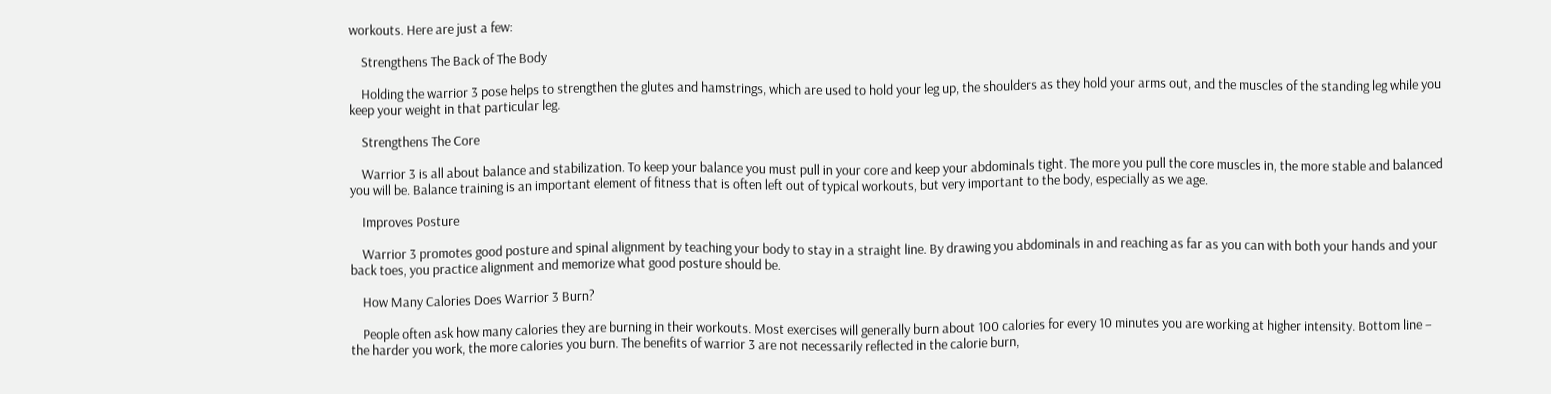workouts. Here are just a few:

    Strengthens The Back of The Body

    Holding the warrior 3 pose helps to strengthen the glutes and hamstrings, which are used to hold your leg up, the shoulders as they hold your arms out, and the muscles of the standing leg while you keep your weight in that particular leg.

    Strengthens The Core

    Warrior 3 is all about balance and stabilization. To keep your balance you must pull in your core and keep your abdominals tight. The more you pull the core muscles in, the more stable and balanced you will be. Balance training is an important element of fitness that is often left out of typical workouts, but very important to the body, especially as we age.

    Improves Posture

    Warrior 3 promotes good posture and spinal alignment by teaching your body to stay in a straight line. By drawing you abdominals in and reaching as far as you can with both your hands and your back toes, you practice alignment and memorize what good posture should be.

    How Many Calories Does Warrior 3 Burn?

    People often ask how many calories they are burning in their workouts. Most exercises will generally burn about 100 calories for every 10 minutes you are working at higher intensity. Bottom line – the harder you work, the more calories you burn. The benefits of warrior 3 are not necessarily reflected in the calorie burn,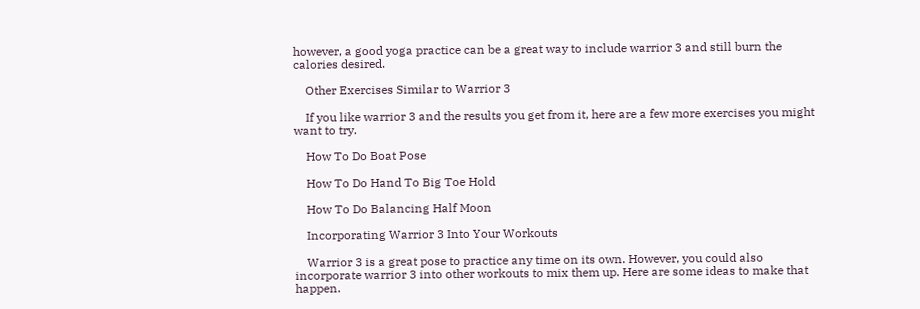however, a good yoga practice can be a great way to include warrior 3 and still burn the calories desired.

    Other Exercises Similar to Warrior 3

    If you like warrior 3 and the results you get from it, here are a few more exercises you might want to try.

    How To Do Boat Pose

    How To Do Hand To Big Toe Hold

    How To Do Balancing Half Moon

    Incorporating Warrior 3 Into Your Workouts

    Warrior 3 is a great pose to practice any time on its own. However, you could also incorporate warrior 3 into other workouts to mix them up. Here are some ideas to make that happen.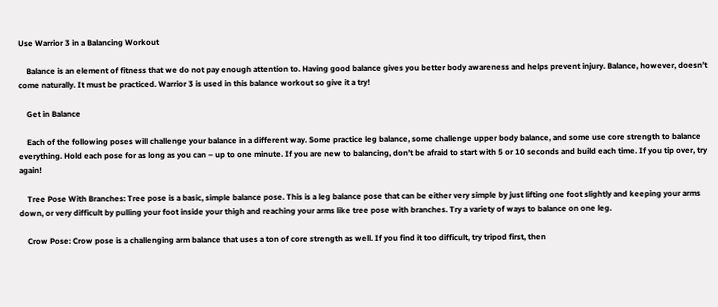Use Warrior 3 in a Balancing Workout

    Balance is an element of fitness that we do not pay enough attention to. Having good balance gives you better body awareness and helps prevent injury. Balance, however, doesn’t come naturally. It must be practiced. Warrior 3 is used in this balance workout so give it a try!

    Get in Balance

    Each of the following poses will challenge your balance in a different way. Some practice leg balance, some challenge upper body balance, and some use core strength to balance everything. Hold each pose for as long as you can – up to one minute. If you are new to balancing, don’t be afraid to start with 5 or 10 seconds and build each time. If you tip over, try again!

    Tree Pose With Branches: Tree pose is a basic, simple balance pose. This is a leg balance pose that can be either very simple by just lifting one foot slightly and keeping your arms down, or very difficult by pulling your foot inside your thigh and reaching your arms like tree pose with branches. Try a variety of ways to balance on one leg.

    Crow Pose: Crow pose is a challenging arm balance that uses a ton of core strength as well. If you find it too difficult, try tripod first, then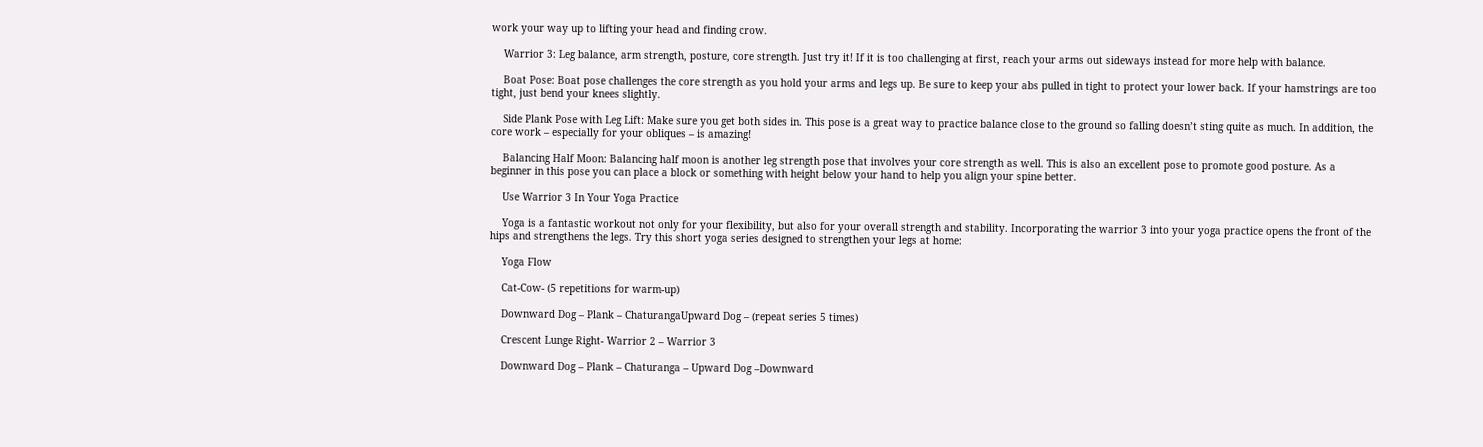work your way up to lifting your head and finding crow.

    Warrior 3: Leg balance, arm strength, posture, core strength. Just try it! If it is too challenging at first, reach your arms out sideways instead for more help with balance.

    Boat Pose: Boat pose challenges the core strength as you hold your arms and legs up. Be sure to keep your abs pulled in tight to protect your lower back. If your hamstrings are too tight, just bend your knees slightly.

    Side Plank Pose with Leg Lift: Make sure you get both sides in. This pose is a great way to practice balance close to the ground so falling doesn’t sting quite as much. In addition, the core work – especially for your obliques – is amazing!

    Balancing Half Moon: Balancing half moon is another leg strength pose that involves your core strength as well. This is also an excellent pose to promote good posture. As a beginner in this pose you can place a block or something with height below your hand to help you align your spine better.

    Use Warrior 3 In Your Yoga Practice

    Yoga is a fantastic workout not only for your flexibility, but also for your overall strength and stability. Incorporating the warrior 3 into your yoga practice opens the front of the hips and strengthens the legs. Try this short yoga series designed to strengthen your legs at home:

    Yoga Flow

    Cat-Cow- (5 repetitions for warm-up)

    Downward Dog – Plank – ChaturangaUpward Dog – (repeat series 5 times)

    Crescent Lunge Right- Warrior 2 – Warrior 3

    Downward Dog – Plank – Chaturanga – Upward Dog –Downward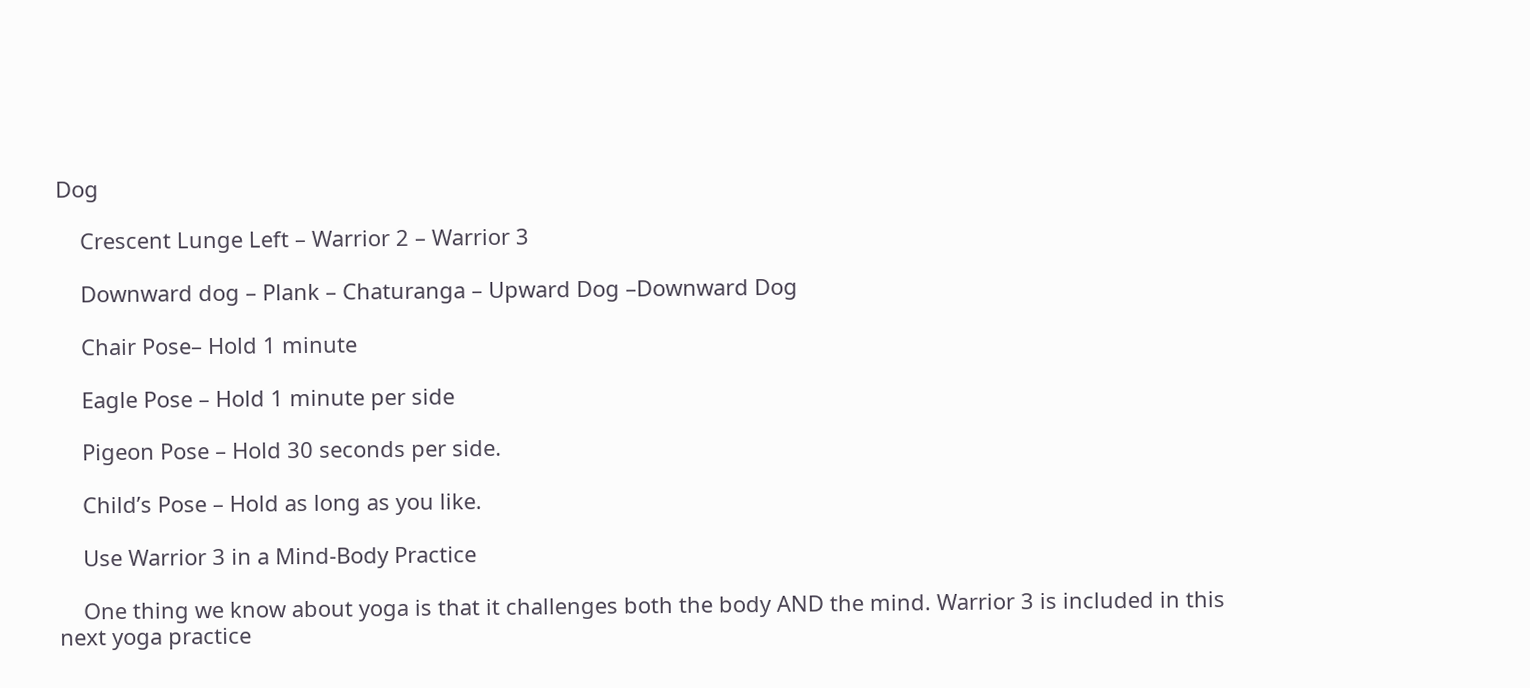Dog

    Crescent Lunge Left – Warrior 2 – Warrior 3

    Downward dog – Plank – Chaturanga – Upward Dog –Downward Dog

    Chair Pose– Hold 1 minute

    Eagle Pose – Hold 1 minute per side

    Pigeon Pose – Hold 30 seconds per side.

    Child’s Pose – Hold as long as you like.

    Use Warrior 3 in a Mind-Body Practice

    One thing we know about yoga is that it challenges both the body AND the mind. Warrior 3 is included in this next yoga practice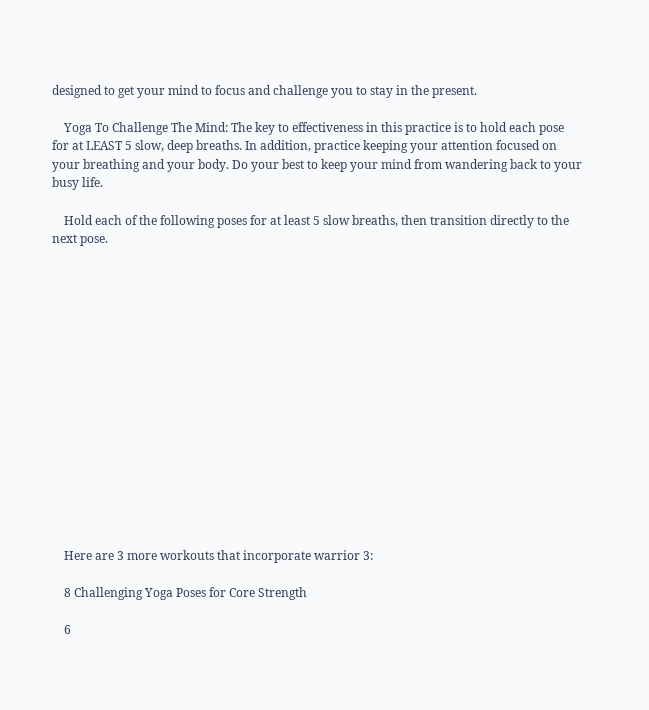designed to get your mind to focus and challenge you to stay in the present.

    Yoga To Challenge The Mind: The key to effectiveness in this practice is to hold each pose for at LEAST 5 slow, deep breaths. In addition, practice keeping your attention focused on your breathing and your body. Do your best to keep your mind from wandering back to your busy life.

    Hold each of the following poses for at least 5 slow breaths, then transition directly to the next pose.
















    Here are 3 more workouts that incorporate warrior 3:

    8 Challenging Yoga Poses for Core Strength

    6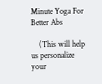Minute Yoga For Better Abs

    (This will help us personalize your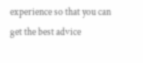experience so that you can get the best advice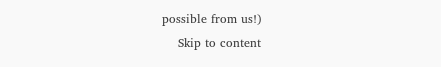possible from us!)
    Skip to content